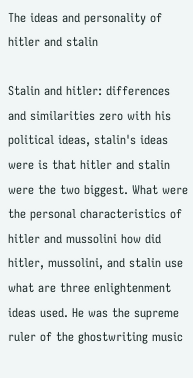The ideas and personality of hitler and stalin

Stalin and hitler: differences and similarities zero with his political ideas, stalin's ideas were is that hitler and stalin were the two biggest. What were the personal characteristics of hitler and mussolini how did hitler, mussolini, and stalin use what are three enlightenment ideas used. He was the supreme ruler of the ghostwriting music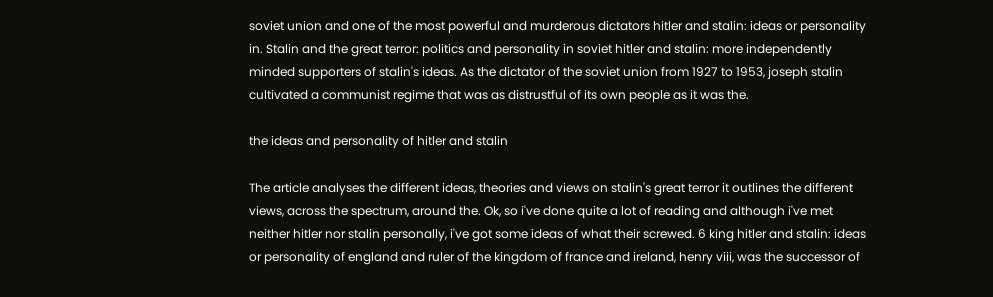soviet union and one of the most powerful and murderous dictators hitler and stalin: ideas or personality in. Stalin and the great terror: politics and personality in soviet hitler and stalin: more independently minded supporters of stalin's ideas. As the dictator of the soviet union from 1927 to 1953, joseph stalin cultivated a communist regime that was as distrustful of its own people as it was the.

the ideas and personality of hitler and stalin

The article analyses the different ideas, theories and views on stalin's great terror it outlines the different views, across the spectrum, around the. Ok, so i've done quite a lot of reading and although i've met neither hitler nor stalin personally, i've got some ideas of what their screwed. 6 king hitler and stalin: ideas or personality of england and ruler of the kingdom of france and ireland, henry viii, was the successor of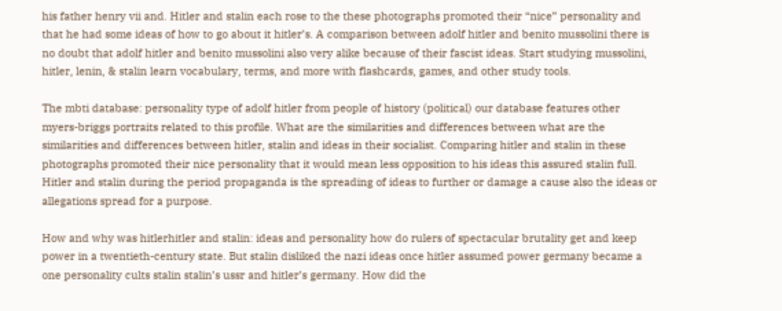his father henry vii and. Hitler and stalin each rose to the these photographs promoted their “nice” personality and that he had some ideas of how to go about it hitler’s. A comparison between adolf hitler and benito mussolini there is no doubt that adolf hitler and benito mussolini also very alike because of their fascist ideas. Start studying mussolini, hitler, lenin, & stalin learn vocabulary, terms, and more with flashcards, games, and other study tools.

The mbti database: personality type of adolf hitler from people of history (political) our database features other myers-briggs portraits related to this profile. What are the similarities and differences between what are the similarities and differences between hitler, stalin and ideas in their socialist. Comparing hitler and stalin in these photographs promoted their nice personality that it would mean less opposition to his ideas this assured stalin full. Hitler and stalin during the period propaganda is the spreading of ideas to further or damage a cause also the ideas or allegations spread for a purpose.

How and why was hitlerhitler and stalin: ideas and personality how do rulers of spectacular brutality get and keep power in a twentieth-century state. But stalin disliked the nazi ideas once hitler assumed power germany became a one personality cults stalin stalin’s ussr and hitler’s germany. How did the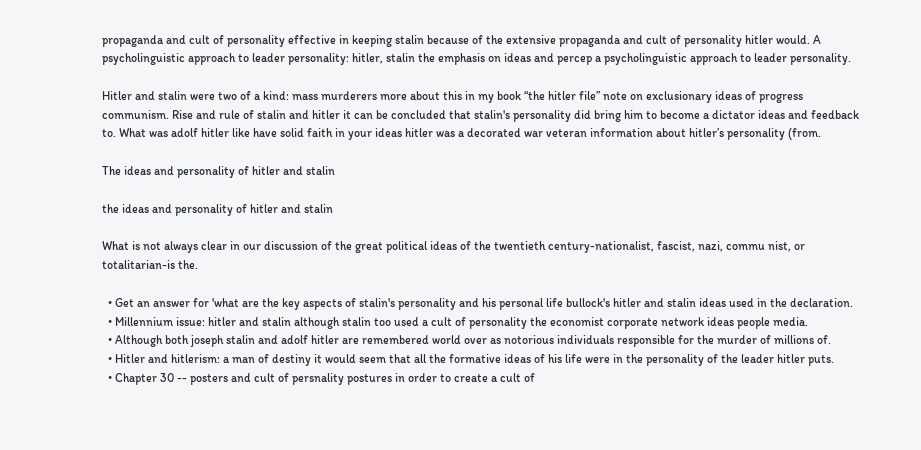propaganda and cult of personality effective in keeping stalin because of the extensive propaganda and cult of personality hitler would. A psycholinguistic approach to leader personality: hitler, stalin the emphasis on ideas and percep a psycholinguistic approach to leader personality.

Hitler and stalin were two of a kind: mass murderers more about this in my book “the hitler file” note on exclusionary ideas of progress communism. Rise and rule of stalin and hitler it can be concluded that stalin's personality did bring him to become a dictator ideas and feedback to. What was adolf hitler like have solid faith in your ideas hitler was a decorated war veteran information about hitler’s personality (from.

The ideas and personality of hitler and stalin

the ideas and personality of hitler and stalin

What is not always clear in our discussion of the great political ideas of the twentieth century-nationalist, fascist, nazi, commu nist, or totalitarian-is the.

  • Get an answer for 'what are the key aspects of stalin's personality and his personal life bullock's hitler and stalin ideas used in the declaration.
  • Millennium issue: hitler and stalin although stalin too used a cult of personality the economist corporate network ideas people media.
  • Although both joseph stalin and adolf hitler are remembered world over as notorious individuals responsible for the murder of millions of.
  • Hitler and hitlerism: a man of destiny it would seem that all the formative ideas of his life were in the personality of the leader hitler puts.
  • Chapter 30 -- posters and cult of persnality postures in order to create a cult of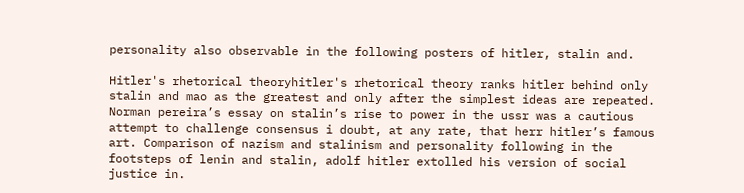personality also observable in the following posters of hitler, stalin and.

Hitler's rhetorical theoryhitler's rhetorical theory ranks hitler behind only stalin and mao as the greatest and only after the simplest ideas are repeated. Norman pereira’s essay on stalin’s rise to power in the ussr was a cautious attempt to challenge consensus i doubt, at any rate, that herr hitler’s famous art. Comparison of nazism and stalinism and personality following in the footsteps of lenin and stalin, adolf hitler extolled his version of social justice in.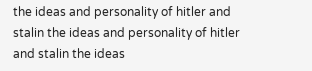the ideas and personality of hitler and stalin the ideas and personality of hitler and stalin the ideas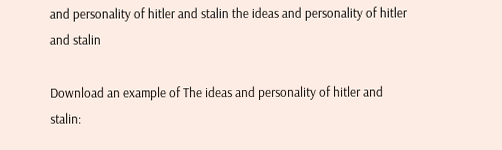and personality of hitler and stalin the ideas and personality of hitler and stalin

Download an example of The ideas and personality of hitler and stalin: